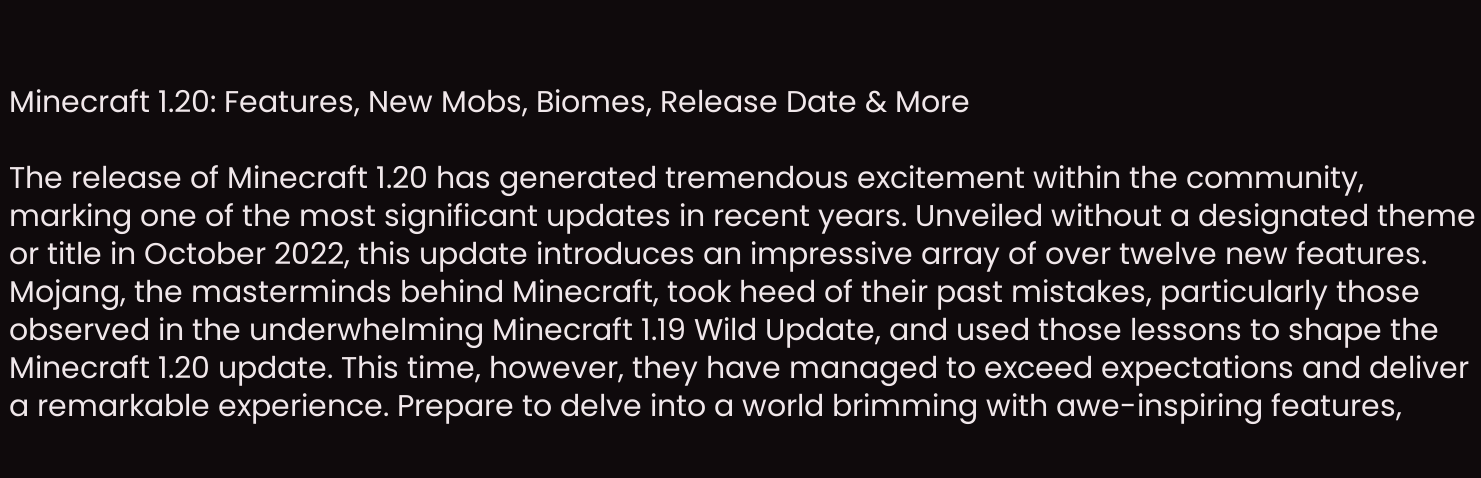Minecraft 1.20: Features, New Mobs, Biomes, Release Date & More

The release of Minecraft 1.20 has generated tremendous excitement within the community, marking one of the most significant updates in recent years. Unveiled without a designated theme or title in October 2022, this update introduces an impressive array of over twelve new features. Mojang, the masterminds behind Minecraft, took heed of their past mistakes, particularly those observed in the underwhelming Minecraft 1.19 Wild Update, and used those lessons to shape the Minecraft 1.20 update. This time, however, they have managed to exceed expectations and deliver a remarkable experience. Prepare to delve into a world brimming with awe-inspiring features,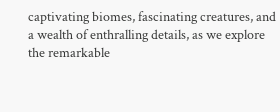captivating biomes, fascinating creatures, and a wealth of enthralling details, as we explore the remarkable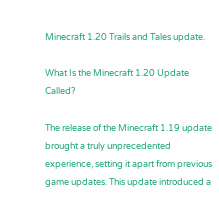Minecraft 1.20 Trails and Tales update.

What Is the Minecraft 1.20 Update Called?

The release of the Minecraft 1.19 update brought a truly unprecedented experience, setting it apart from previous game updates. This update introduced a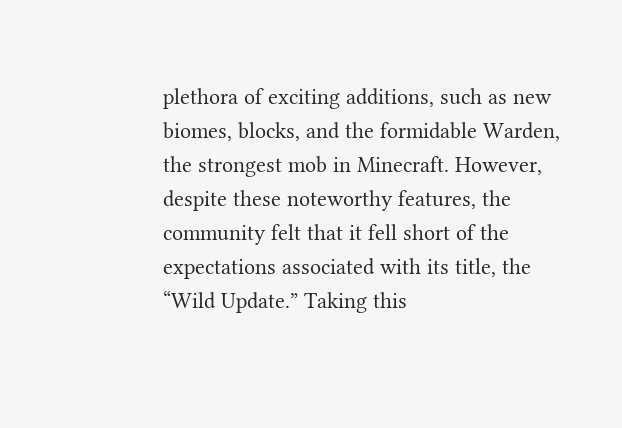plethora of exciting additions, such as new biomes, blocks, and the formidable Warden, the strongest mob in Minecraft. However, despite these noteworthy features, the community felt that it fell short of the expectations associated with its title, the “Wild Update.” Taking this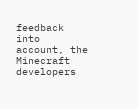feedback into account, the Minecraft developers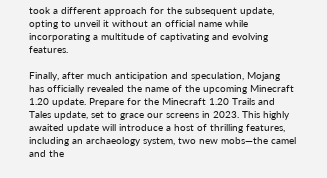took a different approach for the subsequent update, opting to unveil it without an official name while incorporating a multitude of captivating and evolving features.

Finally, after much anticipation and speculation, Mojang has officially revealed the name of the upcoming Minecraft 1.20 update. Prepare for the Minecraft 1.20 Trails and Tales update, set to grace our screens in 2023. This highly awaited update will introduce a host of thrilling features, including an archaeology system, two new mobs—the camel and the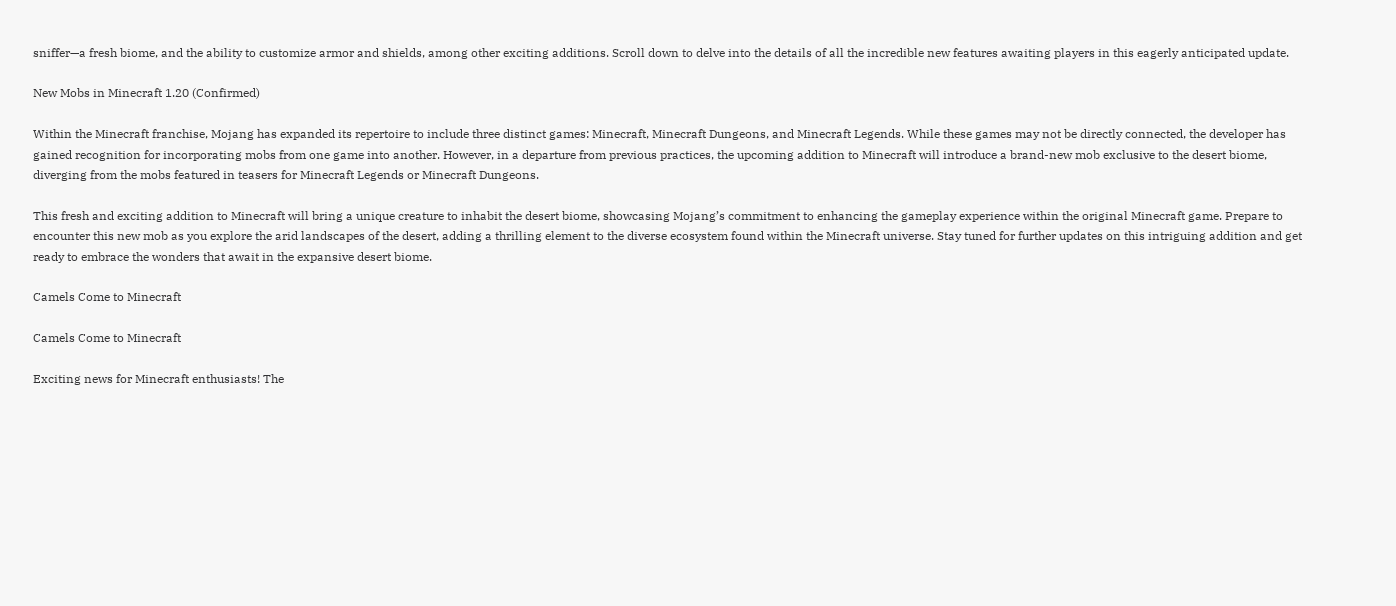sniffer—a fresh biome, and the ability to customize armor and shields, among other exciting additions. Scroll down to delve into the details of all the incredible new features awaiting players in this eagerly anticipated update.

New Mobs in Minecraft 1.20 (Confirmed)

Within the Minecraft franchise, Mojang has expanded its repertoire to include three distinct games: Minecraft, Minecraft Dungeons, and Minecraft Legends. While these games may not be directly connected, the developer has gained recognition for incorporating mobs from one game into another. However, in a departure from previous practices, the upcoming addition to Minecraft will introduce a brand-new mob exclusive to the desert biome, diverging from the mobs featured in teasers for Minecraft Legends or Minecraft Dungeons.

This fresh and exciting addition to Minecraft will bring a unique creature to inhabit the desert biome, showcasing Mojang’s commitment to enhancing the gameplay experience within the original Minecraft game. Prepare to encounter this new mob as you explore the arid landscapes of the desert, adding a thrilling element to the diverse ecosystem found within the Minecraft universe. Stay tuned for further updates on this intriguing addition and get ready to embrace the wonders that await in the expansive desert biome.

Camels Come to Minecraft

Camels Come to Minecraft

Exciting news for Minecraft enthusiasts! The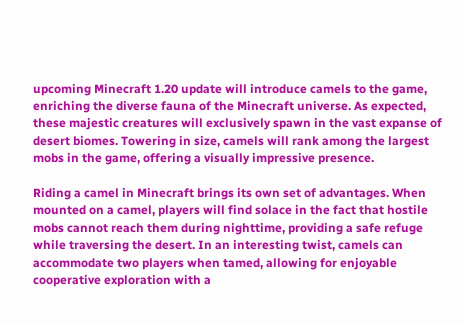upcoming Minecraft 1.20 update will introduce camels to the game, enriching the diverse fauna of the Minecraft universe. As expected, these majestic creatures will exclusively spawn in the vast expanse of desert biomes. Towering in size, camels will rank among the largest mobs in the game, offering a visually impressive presence.

Riding a camel in Minecraft brings its own set of advantages. When mounted on a camel, players will find solace in the fact that hostile mobs cannot reach them during nighttime, providing a safe refuge while traversing the desert. In an interesting twist, camels can accommodate two players when tamed, allowing for enjoyable cooperative exploration with a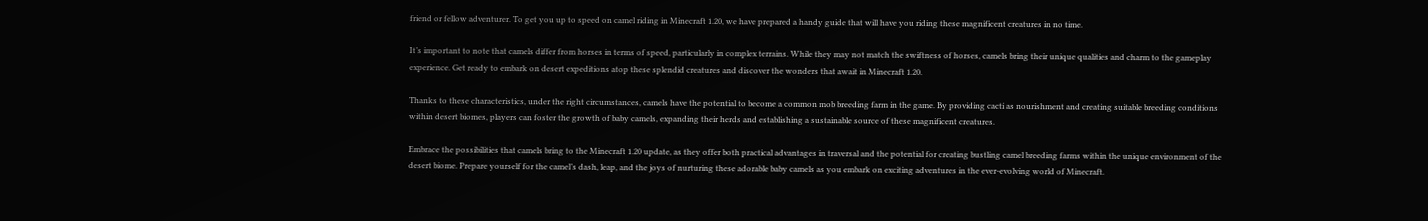friend or fellow adventurer. To get you up to speed on camel riding in Minecraft 1.20, we have prepared a handy guide that will have you riding these magnificent creatures in no time.

It’s important to note that camels differ from horses in terms of speed, particularly in complex terrains. While they may not match the swiftness of horses, camels bring their unique qualities and charm to the gameplay experience. Get ready to embark on desert expeditions atop these splendid creatures and discover the wonders that await in Minecraft 1.20.

Thanks to these characteristics, under the right circumstances, camels have the potential to become a common mob breeding farm in the game. By providing cacti as nourishment and creating suitable breeding conditions within desert biomes, players can foster the growth of baby camels, expanding their herds and establishing a sustainable source of these magnificent creatures.

Embrace the possibilities that camels bring to the Minecraft 1.20 update, as they offer both practical advantages in traversal and the potential for creating bustling camel breeding farms within the unique environment of the desert biome. Prepare yourself for the camel’s dash, leap, and the joys of nurturing these adorable baby camels as you embark on exciting adventures in the ever-evolving world of Minecraft.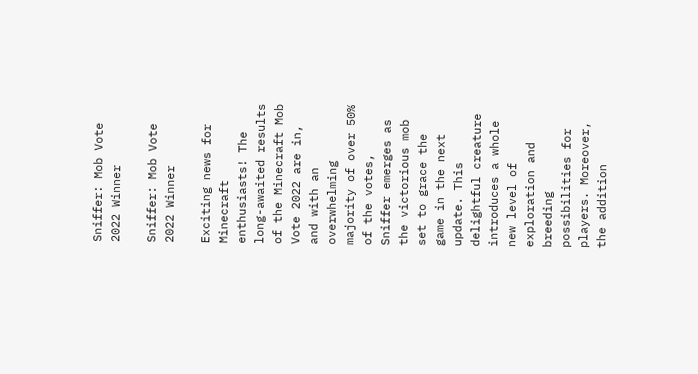Sniffer: Mob Vote 2022 Winner

Sniffer: Mob Vote 2022 Winner

Exciting news for Minecraft enthusiasts! The long-awaited results of the Minecraft Mob Vote 2022 are in, and with an overwhelming majority of over 50% of the votes, Sniffer emerges as the victorious mob set to grace the game in the next update. This delightful creature introduces a whole new level of exploration and breeding possibilities for players. Moreover, the addition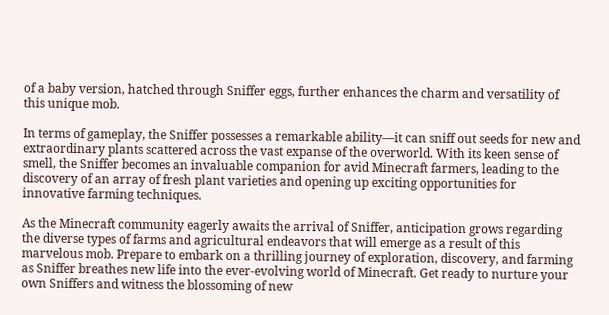of a baby version, hatched through Sniffer eggs, further enhances the charm and versatility of this unique mob.

In terms of gameplay, the Sniffer possesses a remarkable ability—it can sniff out seeds for new and extraordinary plants scattered across the vast expanse of the overworld. With its keen sense of smell, the Sniffer becomes an invaluable companion for avid Minecraft farmers, leading to the discovery of an array of fresh plant varieties and opening up exciting opportunities for innovative farming techniques.

As the Minecraft community eagerly awaits the arrival of Sniffer, anticipation grows regarding the diverse types of farms and agricultural endeavors that will emerge as a result of this marvelous mob. Prepare to embark on a thrilling journey of exploration, discovery, and farming as Sniffer breathes new life into the ever-evolving world of Minecraft. Get ready to nurture your own Sniffers and witness the blossoming of new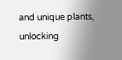and unique plants, unlocking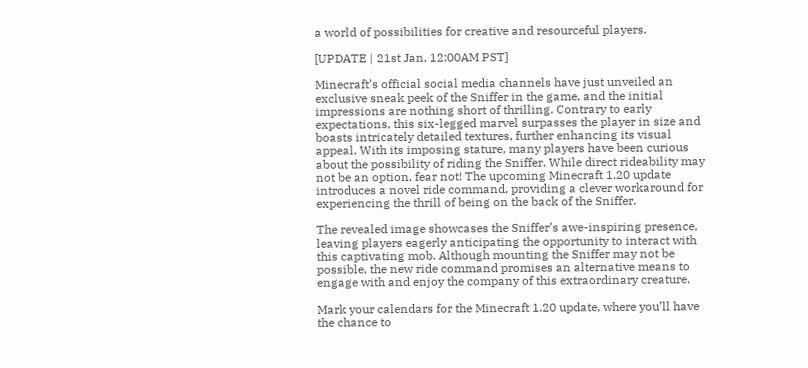a world of possibilities for creative and resourceful players.

[UPDATE | 21st Jan, 12:00AM PST]

Minecraft’s official social media channels have just unveiled an exclusive sneak peek of the Sniffer in the game, and the initial impressions are nothing short of thrilling. Contrary to early expectations, this six-legged marvel surpasses the player in size and boasts intricately detailed textures, further enhancing its visual appeal. With its imposing stature, many players have been curious about the possibility of riding the Sniffer. While direct rideability may not be an option, fear not! The upcoming Minecraft 1.20 update introduces a novel ride command, providing a clever workaround for experiencing the thrill of being on the back of the Sniffer.

The revealed image showcases the Sniffer’s awe-inspiring presence, leaving players eagerly anticipating the opportunity to interact with this captivating mob. Although mounting the Sniffer may not be possible, the new ride command promises an alternative means to engage with and enjoy the company of this extraordinary creature.

Mark your calendars for the Minecraft 1.20 update, where you’ll have the chance to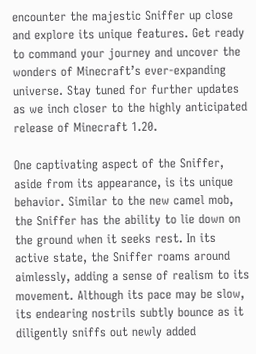encounter the majestic Sniffer up close and explore its unique features. Get ready to command your journey and uncover the wonders of Minecraft’s ever-expanding universe. Stay tuned for further updates as we inch closer to the highly anticipated release of Minecraft 1.20.

One captivating aspect of the Sniffer, aside from its appearance, is its unique behavior. Similar to the new camel mob, the Sniffer has the ability to lie down on the ground when it seeks rest. In its active state, the Sniffer roams around aimlessly, adding a sense of realism to its movement. Although its pace may be slow, its endearing nostrils subtly bounce as it diligently sniffs out newly added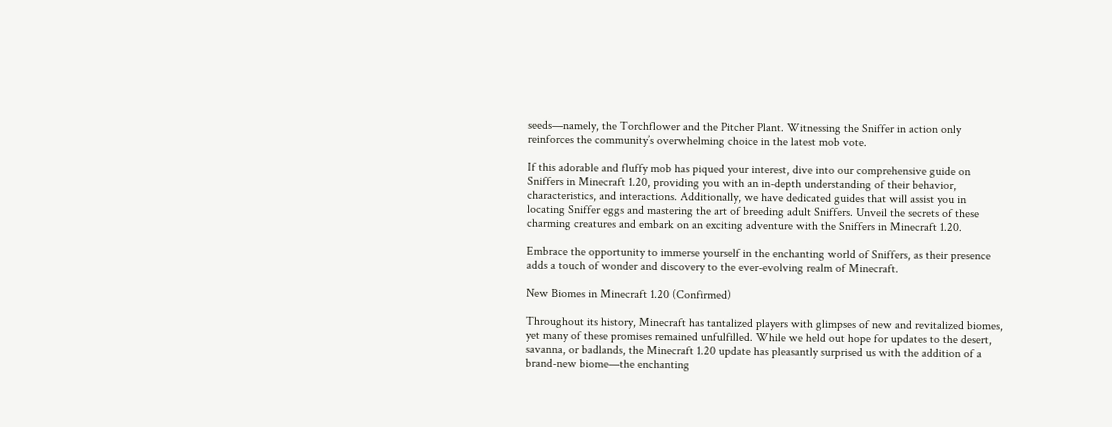seeds—namely, the Torchflower and the Pitcher Plant. Witnessing the Sniffer in action only reinforces the community’s overwhelming choice in the latest mob vote.

If this adorable and fluffy mob has piqued your interest, dive into our comprehensive guide on Sniffers in Minecraft 1.20, providing you with an in-depth understanding of their behavior, characteristics, and interactions. Additionally, we have dedicated guides that will assist you in locating Sniffer eggs and mastering the art of breeding adult Sniffers. Unveil the secrets of these charming creatures and embark on an exciting adventure with the Sniffers in Minecraft 1.20.

Embrace the opportunity to immerse yourself in the enchanting world of Sniffers, as their presence adds a touch of wonder and discovery to the ever-evolving realm of Minecraft.

New Biomes in Minecraft 1.20 (Confirmed)

Throughout its history, Minecraft has tantalized players with glimpses of new and revitalized biomes, yet many of these promises remained unfulfilled. While we held out hope for updates to the desert, savanna, or badlands, the Minecraft 1.20 update has pleasantly surprised us with the addition of a brand-new biome—the enchanting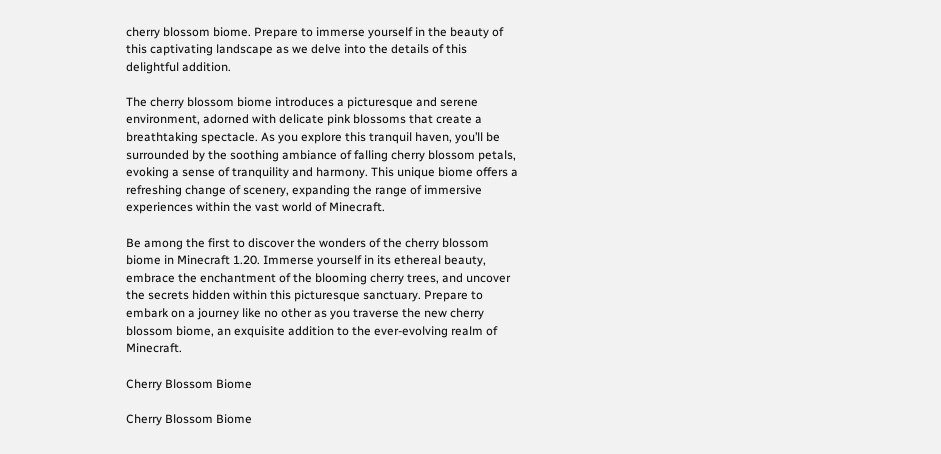cherry blossom biome. Prepare to immerse yourself in the beauty of this captivating landscape as we delve into the details of this delightful addition.

The cherry blossom biome introduces a picturesque and serene environment, adorned with delicate pink blossoms that create a breathtaking spectacle. As you explore this tranquil haven, you’ll be surrounded by the soothing ambiance of falling cherry blossom petals, evoking a sense of tranquility and harmony. This unique biome offers a refreshing change of scenery, expanding the range of immersive experiences within the vast world of Minecraft.

Be among the first to discover the wonders of the cherry blossom biome in Minecraft 1.20. Immerse yourself in its ethereal beauty, embrace the enchantment of the blooming cherry trees, and uncover the secrets hidden within this picturesque sanctuary. Prepare to embark on a journey like no other as you traverse the new cherry blossom biome, an exquisite addition to the ever-evolving realm of Minecraft.

Cherry Blossom Biome

Cherry Blossom Biome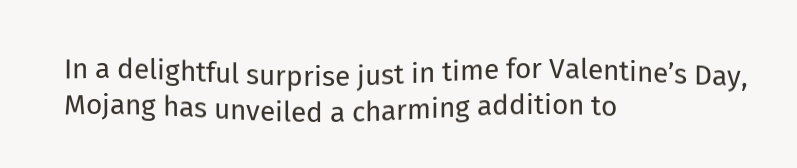In a delightful surprise just in time for Valentine’s Day, Mojang has unveiled a charming addition to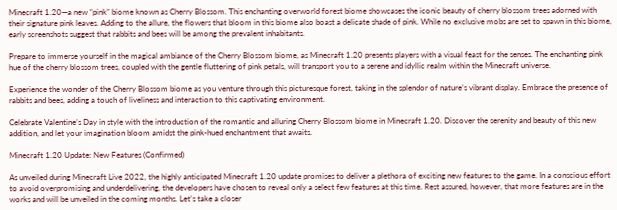Minecraft 1.20—a new “pink” biome known as Cherry Blossom. This enchanting overworld forest biome showcases the iconic beauty of cherry blossom trees adorned with their signature pink leaves. Adding to the allure, the flowers that bloom in this biome also boast a delicate shade of pink. While no exclusive mobs are set to spawn in this biome, early screenshots suggest that rabbits and bees will be among the prevalent inhabitants.

Prepare to immerse yourself in the magical ambiance of the Cherry Blossom biome, as Minecraft 1.20 presents players with a visual feast for the senses. The enchanting pink hue of the cherry blossom trees, coupled with the gentle fluttering of pink petals, will transport you to a serene and idyllic realm within the Minecraft universe.

Experience the wonder of the Cherry Blossom biome as you venture through this picturesque forest, taking in the splendor of nature’s vibrant display. Embrace the presence of rabbits and bees, adding a touch of liveliness and interaction to this captivating environment.

Celebrate Valentine’s Day in style with the introduction of the romantic and alluring Cherry Blossom biome in Minecraft 1.20. Discover the serenity and beauty of this new addition, and let your imagination bloom amidst the pink-hued enchantment that awaits.

Minecraft 1.20 Update: New Features (Confirmed)

As unveiled during Minecraft Live 2022, the highly anticipated Minecraft 1.20 update promises to deliver a plethora of exciting new features to the game. In a conscious effort to avoid overpromising and underdelivering, the developers have chosen to reveal only a select few features at this time. Rest assured, however, that more features are in the works and will be unveiled in the coming months. Let’s take a closer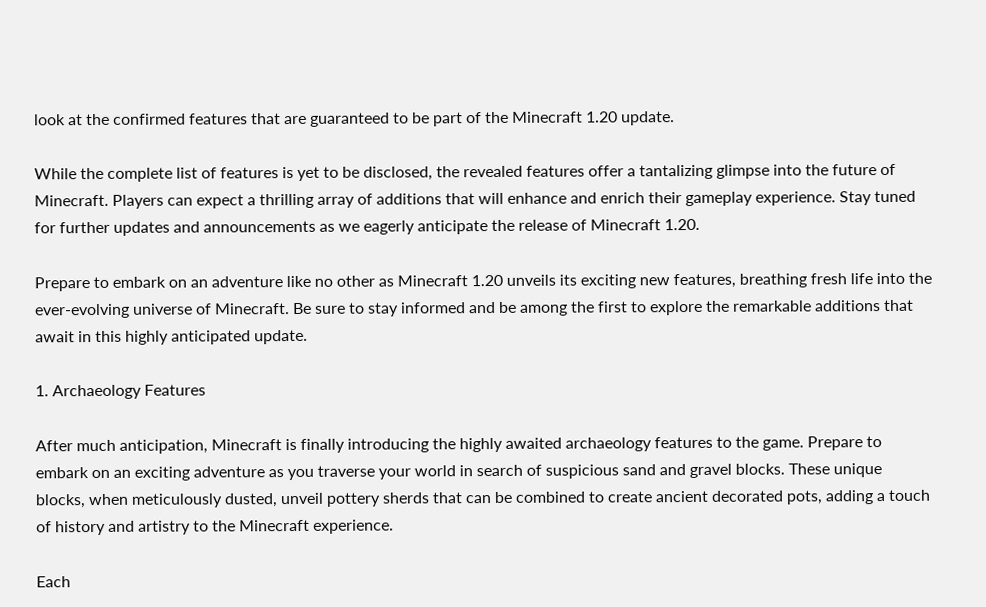look at the confirmed features that are guaranteed to be part of the Minecraft 1.20 update.

While the complete list of features is yet to be disclosed, the revealed features offer a tantalizing glimpse into the future of Minecraft. Players can expect a thrilling array of additions that will enhance and enrich their gameplay experience. Stay tuned for further updates and announcements as we eagerly anticipate the release of Minecraft 1.20.

Prepare to embark on an adventure like no other as Minecraft 1.20 unveils its exciting new features, breathing fresh life into the ever-evolving universe of Minecraft. Be sure to stay informed and be among the first to explore the remarkable additions that await in this highly anticipated update.

1. Archaeology Features

After much anticipation, Minecraft is finally introducing the highly awaited archaeology features to the game. Prepare to embark on an exciting adventure as you traverse your world in search of suspicious sand and gravel blocks. These unique blocks, when meticulously dusted, unveil pottery sherds that can be combined to create ancient decorated pots, adding a touch of history and artistry to the Minecraft experience.

Each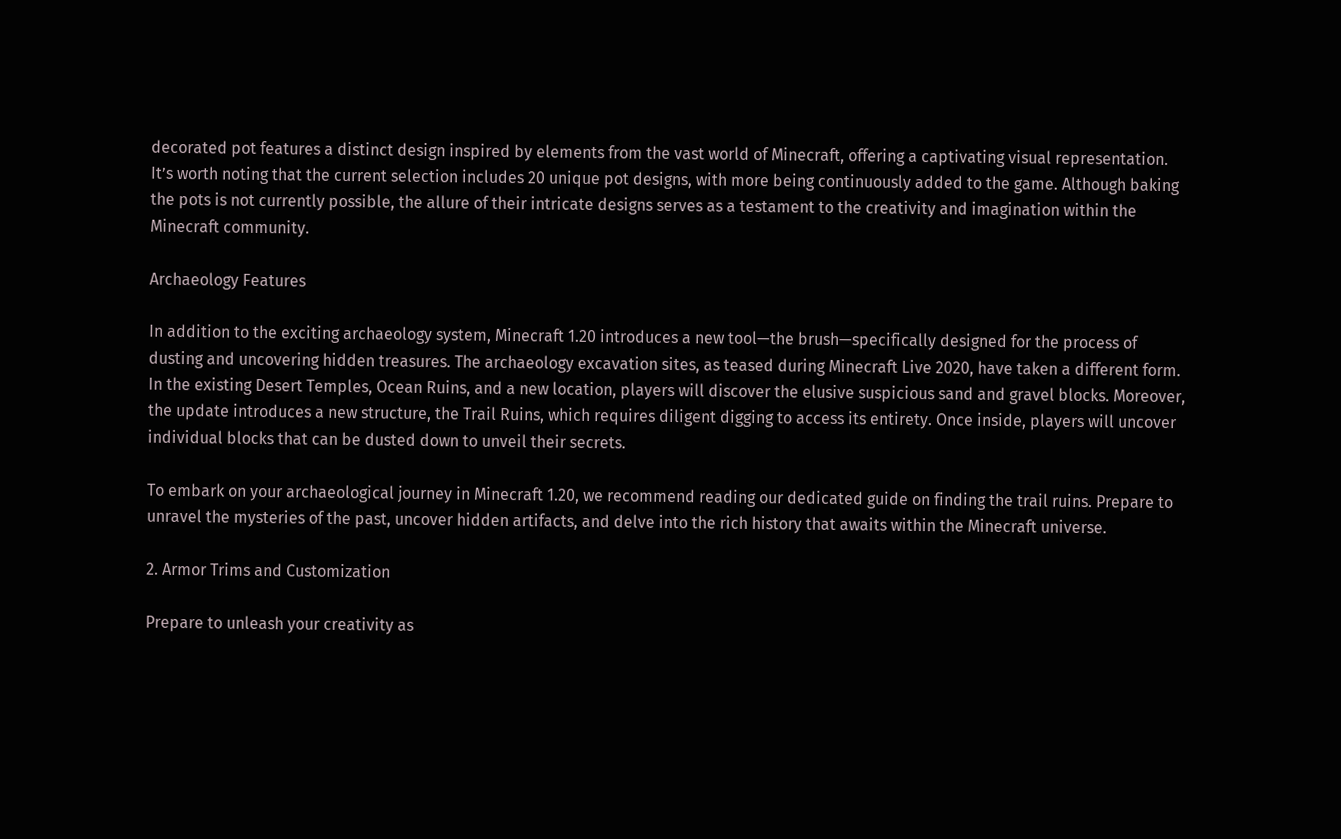decorated pot features a distinct design inspired by elements from the vast world of Minecraft, offering a captivating visual representation. It’s worth noting that the current selection includes 20 unique pot designs, with more being continuously added to the game. Although baking the pots is not currently possible, the allure of their intricate designs serves as a testament to the creativity and imagination within the Minecraft community.

Archaeology Features

In addition to the exciting archaeology system, Minecraft 1.20 introduces a new tool—the brush—specifically designed for the process of dusting and uncovering hidden treasures. The archaeology excavation sites, as teased during Minecraft Live 2020, have taken a different form. In the existing Desert Temples, Ocean Ruins, and a new location, players will discover the elusive suspicious sand and gravel blocks. Moreover, the update introduces a new structure, the Trail Ruins, which requires diligent digging to access its entirety. Once inside, players will uncover individual blocks that can be dusted down to unveil their secrets.

To embark on your archaeological journey in Minecraft 1.20, we recommend reading our dedicated guide on finding the trail ruins. Prepare to unravel the mysteries of the past, uncover hidden artifacts, and delve into the rich history that awaits within the Minecraft universe.

2. Armor Trims and Customization

Prepare to unleash your creativity as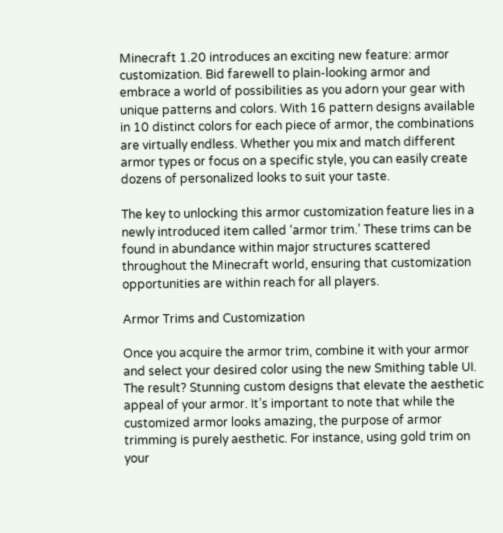Minecraft 1.20 introduces an exciting new feature: armor customization. Bid farewell to plain-looking armor and embrace a world of possibilities as you adorn your gear with unique patterns and colors. With 16 pattern designs available in 10 distinct colors for each piece of armor, the combinations are virtually endless. Whether you mix and match different armor types or focus on a specific style, you can easily create dozens of personalized looks to suit your taste.

The key to unlocking this armor customization feature lies in a newly introduced item called ‘armor trim.’ These trims can be found in abundance within major structures scattered throughout the Minecraft world, ensuring that customization opportunities are within reach for all players.

Armor Trims and Customization

Once you acquire the armor trim, combine it with your armor and select your desired color using the new Smithing table UI. The result? Stunning custom designs that elevate the aesthetic appeal of your armor. It’s important to note that while the customized armor looks amazing, the purpose of armor trimming is purely aesthetic. For instance, using gold trim on your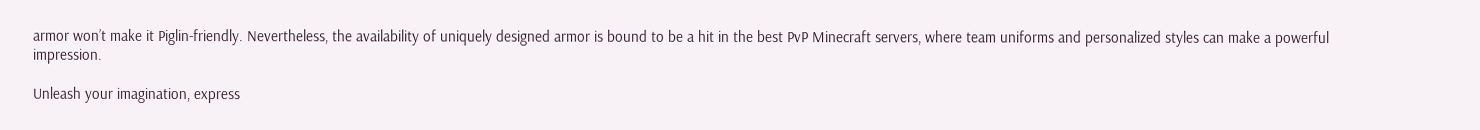armor won’t make it Piglin-friendly. Nevertheless, the availability of uniquely designed armor is bound to be a hit in the best PvP Minecraft servers, where team uniforms and personalized styles can make a powerful impression.

Unleash your imagination, express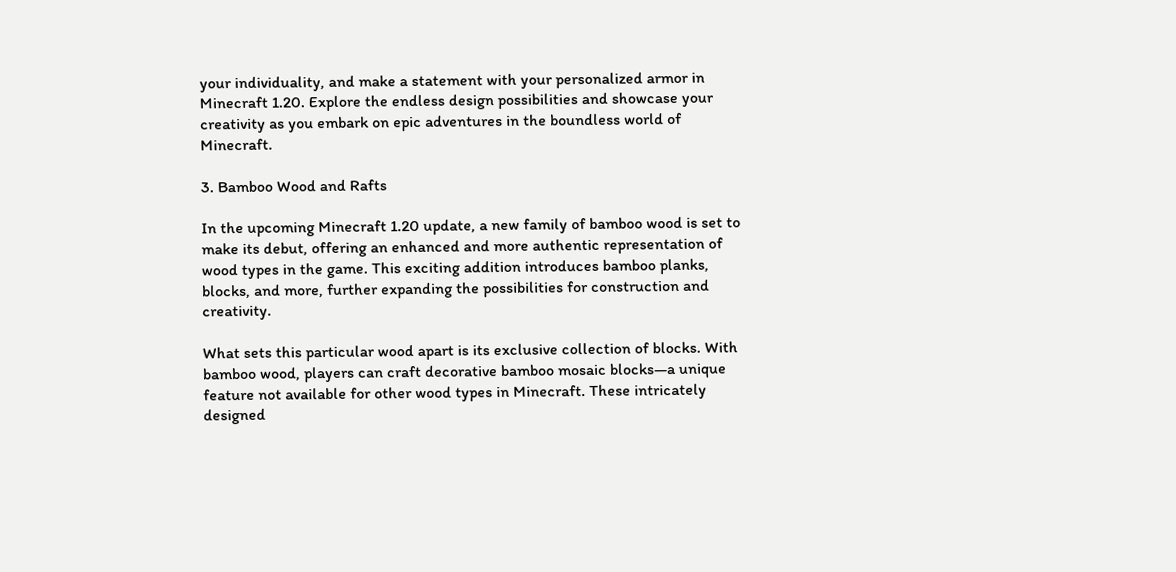your individuality, and make a statement with your personalized armor in Minecraft 1.20. Explore the endless design possibilities and showcase your creativity as you embark on epic adventures in the boundless world of Minecraft.

3. Bamboo Wood and Rafts

In the upcoming Minecraft 1.20 update, a new family of bamboo wood is set to make its debut, offering an enhanced and more authentic representation of wood types in the game. This exciting addition introduces bamboo planks, blocks, and more, further expanding the possibilities for construction and creativity.

What sets this particular wood apart is its exclusive collection of blocks. With bamboo wood, players can craft decorative bamboo mosaic blocks—a unique feature not available for other wood types in Minecraft. These intricately designed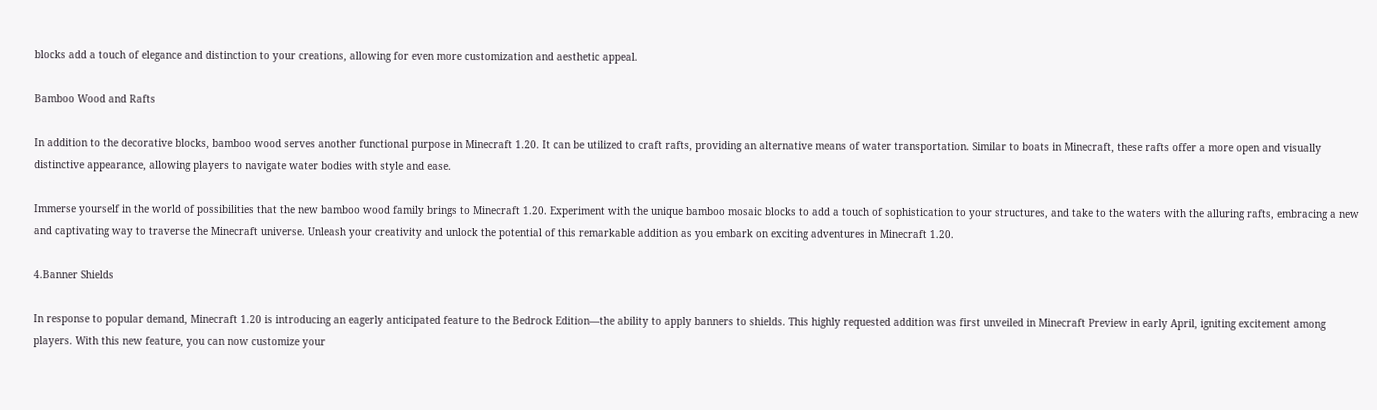blocks add a touch of elegance and distinction to your creations, allowing for even more customization and aesthetic appeal.

Bamboo Wood and Rafts

In addition to the decorative blocks, bamboo wood serves another functional purpose in Minecraft 1.20. It can be utilized to craft rafts, providing an alternative means of water transportation. Similar to boats in Minecraft, these rafts offer a more open and visually distinctive appearance, allowing players to navigate water bodies with style and ease.

Immerse yourself in the world of possibilities that the new bamboo wood family brings to Minecraft 1.20. Experiment with the unique bamboo mosaic blocks to add a touch of sophistication to your structures, and take to the waters with the alluring rafts, embracing a new and captivating way to traverse the Minecraft universe. Unleash your creativity and unlock the potential of this remarkable addition as you embark on exciting adventures in Minecraft 1.20.

4.Banner Shields

In response to popular demand, Minecraft 1.20 is introducing an eagerly anticipated feature to the Bedrock Edition—the ability to apply banners to shields. This highly requested addition was first unveiled in Minecraft Preview in early April, igniting excitement among players. With this new feature, you can now customize your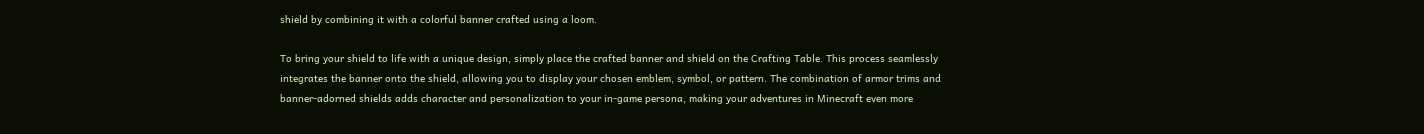shield by combining it with a colorful banner crafted using a loom.

To bring your shield to life with a unique design, simply place the crafted banner and shield on the Crafting Table. This process seamlessly integrates the banner onto the shield, allowing you to display your chosen emblem, symbol, or pattern. The combination of armor trims and banner-adorned shields adds character and personalization to your in-game persona, making your adventures in Minecraft even more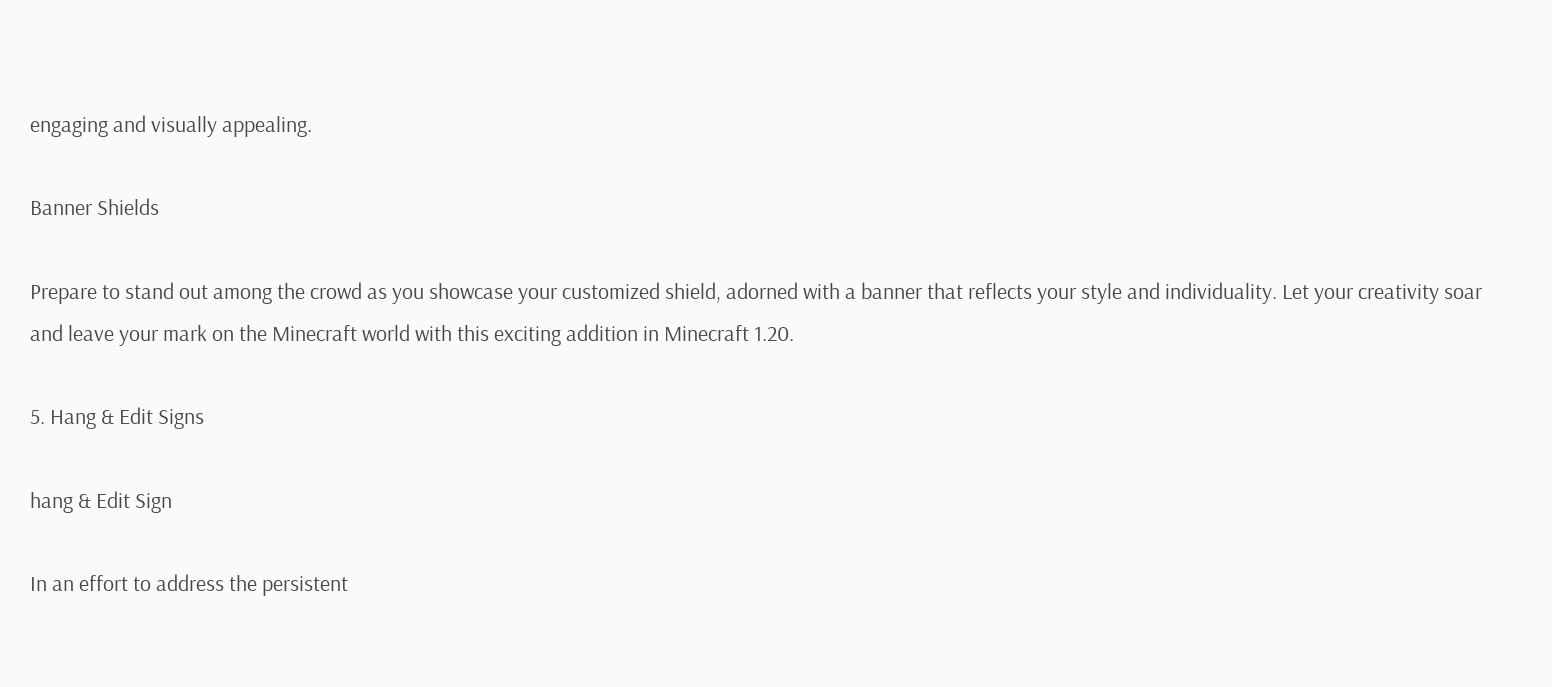engaging and visually appealing.

Banner Shields

Prepare to stand out among the crowd as you showcase your customized shield, adorned with a banner that reflects your style and individuality. Let your creativity soar and leave your mark on the Minecraft world with this exciting addition in Minecraft 1.20.

5. Hang & Edit Signs

hang & Edit Sign

In an effort to address the persistent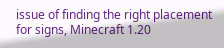issue of finding the right placement for signs, Minecraft 1.20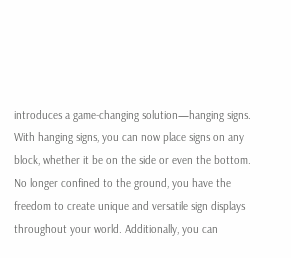introduces a game-changing solution—hanging signs. With hanging signs, you can now place signs on any block, whether it be on the side or even the bottom. No longer confined to the ground, you have the freedom to create unique and versatile sign displays throughout your world. Additionally, you can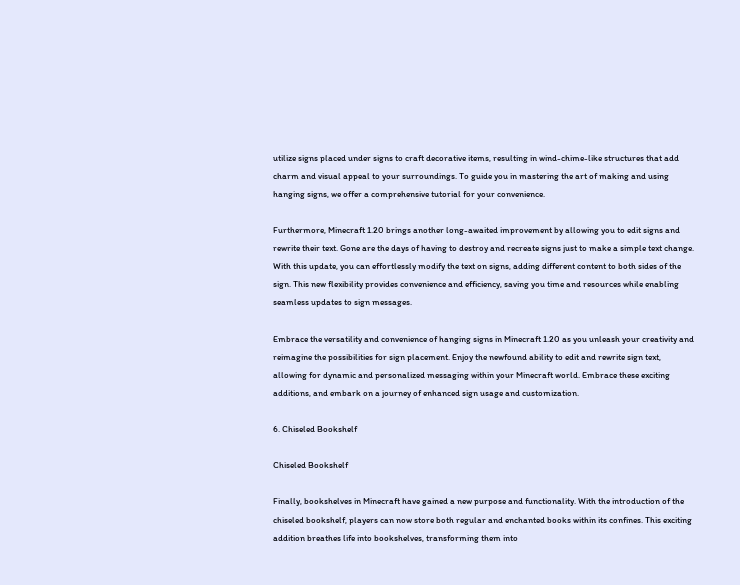utilize signs placed under signs to craft decorative items, resulting in wind-chime-like structures that add charm and visual appeal to your surroundings. To guide you in mastering the art of making and using hanging signs, we offer a comprehensive tutorial for your convenience.

Furthermore, Minecraft 1.20 brings another long-awaited improvement by allowing you to edit signs and rewrite their text. Gone are the days of having to destroy and recreate signs just to make a simple text change. With this update, you can effortlessly modify the text on signs, adding different content to both sides of the sign. This new flexibility provides convenience and efficiency, saving you time and resources while enabling seamless updates to sign messages.

Embrace the versatility and convenience of hanging signs in Minecraft 1.20 as you unleash your creativity and reimagine the possibilities for sign placement. Enjoy the newfound ability to edit and rewrite sign text, allowing for dynamic and personalized messaging within your Minecraft world. Embrace these exciting additions, and embark on a journey of enhanced sign usage and customization.

6. Chiseled Bookshelf

Chiseled Bookshelf

Finally, bookshelves in Minecraft have gained a new purpose and functionality. With the introduction of the chiseled bookshelf, players can now store both regular and enchanted books within its confines. This exciting addition breathes life into bookshelves, transforming them into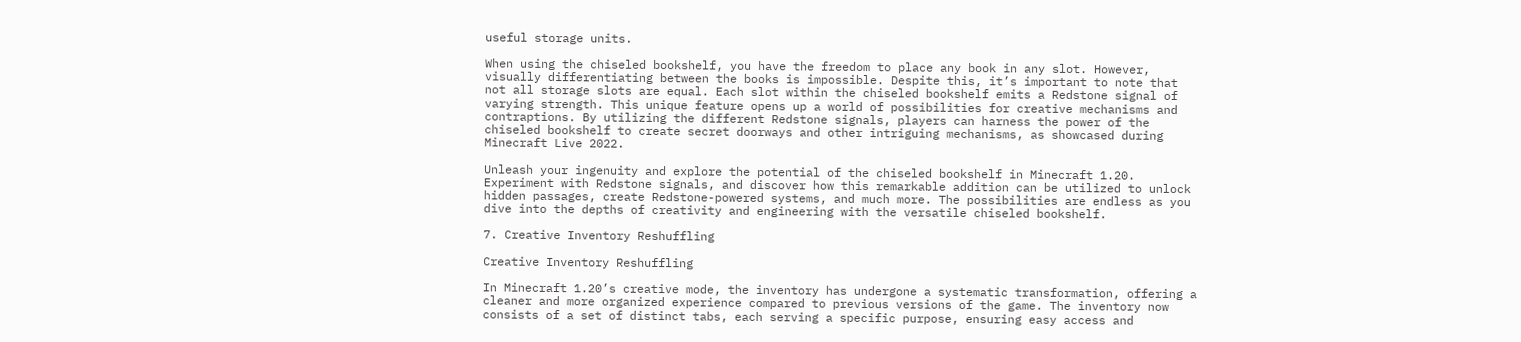useful storage units.

When using the chiseled bookshelf, you have the freedom to place any book in any slot. However, visually differentiating between the books is impossible. Despite this, it’s important to note that not all storage slots are equal. Each slot within the chiseled bookshelf emits a Redstone signal of varying strength. This unique feature opens up a world of possibilities for creative mechanisms and contraptions. By utilizing the different Redstone signals, players can harness the power of the chiseled bookshelf to create secret doorways and other intriguing mechanisms, as showcased during Minecraft Live 2022.

Unleash your ingenuity and explore the potential of the chiseled bookshelf in Minecraft 1.20. Experiment with Redstone signals, and discover how this remarkable addition can be utilized to unlock hidden passages, create Redstone-powered systems, and much more. The possibilities are endless as you dive into the depths of creativity and engineering with the versatile chiseled bookshelf.

7. Creative Inventory Reshuffling

Creative Inventory Reshuffling

In Minecraft 1.20’s creative mode, the inventory has undergone a systematic transformation, offering a cleaner and more organized experience compared to previous versions of the game. The inventory now consists of a set of distinct tabs, each serving a specific purpose, ensuring easy access and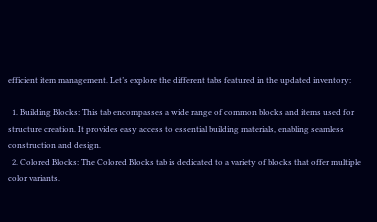efficient item management. Let’s explore the different tabs featured in the updated inventory:

  1. Building Blocks: This tab encompasses a wide range of common blocks and items used for structure creation. It provides easy access to essential building materials, enabling seamless construction and design.
  2. Colored Blocks: The Colored Blocks tab is dedicated to a variety of blocks that offer multiple color variants.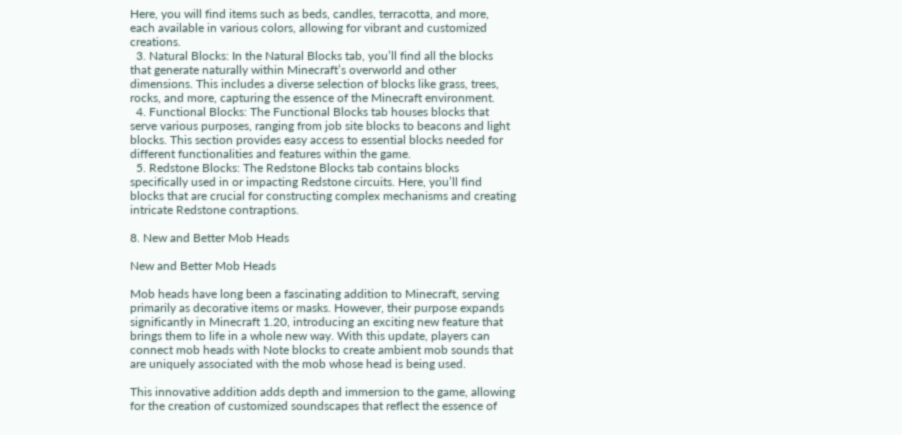Here, you will find items such as beds, candles, terracotta, and more, each available in various colors, allowing for vibrant and customized creations.
  3. Natural Blocks: In the Natural Blocks tab, you’ll find all the blocks that generate naturally within Minecraft’s overworld and other dimensions. This includes a diverse selection of blocks like grass, trees, rocks, and more, capturing the essence of the Minecraft environment.
  4. Functional Blocks: The Functional Blocks tab houses blocks that serve various purposes, ranging from job site blocks to beacons and light blocks. This section provides easy access to essential blocks needed for different functionalities and features within the game.
  5. Redstone Blocks: The Redstone Blocks tab contains blocks specifically used in or impacting Redstone circuits. Here, you’ll find blocks that are crucial for constructing complex mechanisms and creating intricate Redstone contraptions.

8. New and Better Mob Heads

New and Better Mob Heads

Mob heads have long been a fascinating addition to Minecraft, serving primarily as decorative items or masks. However, their purpose expands significantly in Minecraft 1.20, introducing an exciting new feature that brings them to life in a whole new way. With this update, players can connect mob heads with Note blocks to create ambient mob sounds that are uniquely associated with the mob whose head is being used.

This innovative addition adds depth and immersion to the game, allowing for the creation of customized soundscapes that reflect the essence of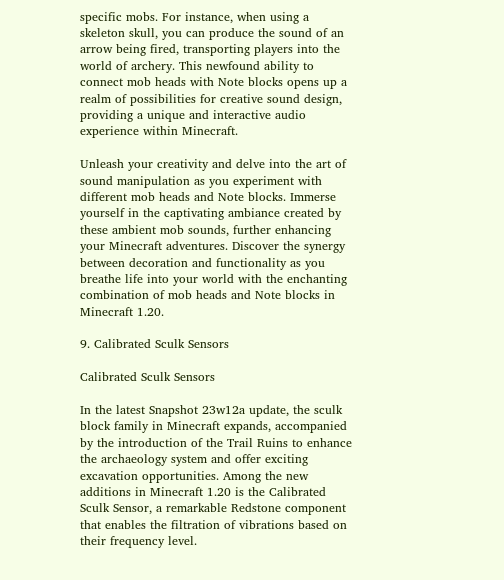specific mobs. For instance, when using a skeleton skull, you can produce the sound of an arrow being fired, transporting players into the world of archery. This newfound ability to connect mob heads with Note blocks opens up a realm of possibilities for creative sound design, providing a unique and interactive audio experience within Minecraft.

Unleash your creativity and delve into the art of sound manipulation as you experiment with different mob heads and Note blocks. Immerse yourself in the captivating ambiance created by these ambient mob sounds, further enhancing your Minecraft adventures. Discover the synergy between decoration and functionality as you breathe life into your world with the enchanting combination of mob heads and Note blocks in Minecraft 1.20.

9. Calibrated Sculk Sensors

Calibrated Sculk Sensors

In the latest Snapshot 23w12a update, the sculk block family in Minecraft expands, accompanied by the introduction of the Trail Ruins to enhance the archaeology system and offer exciting excavation opportunities. Among the new additions in Minecraft 1.20 is the Calibrated Sculk Sensor, a remarkable Redstone component that enables the filtration of vibrations based on their frequency level.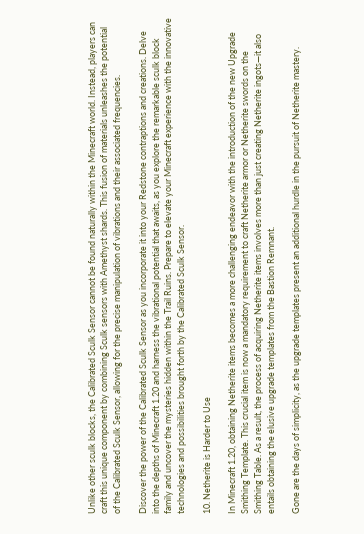Unlike other sculk blocks, the Calibrated Sculk Sensor cannot be found naturally within the Minecraft world. Instead, players can craft this unique component by combining Sculk sensors with Amethyst shards. This fusion of materials unleashes the potential of the Calibrated Sculk Sensor, allowing for the precise manipulation of vibrations and their associated frequencies.

Discover the power of the Calibrated Sculk Sensor as you incorporate it into your Redstone contraptions and creations. Delve into the depths of Minecraft 1.20 and harness the vibrational potential that awaits, as you explore the remarkable sculk block family and uncover the mysteries hidden within the Trail Ruins. Prepare to elevate your Minecraft experience with the innovative technologies and possibilities brought forth by the Calibrated Sculk Sensor.

10. Netherite is Harder to Use

In Minecraft 1.20, obtaining Netherite items becomes a more challenging endeavor with the introduction of the new Upgrade Smithing Template. This crucial item is now a mandatory requirement to craft Netherite armor or Netherite swords on the Smithing Table. As a result, the process of acquiring Netherite items involves more than just creating Netherite ingots—it also entails obtaining the elusive upgrade templates from the Bastion Remnant.

Gone are the days of simplicity, as the upgrade templates present an additional hurdle in the pursuit of Netherite mastery.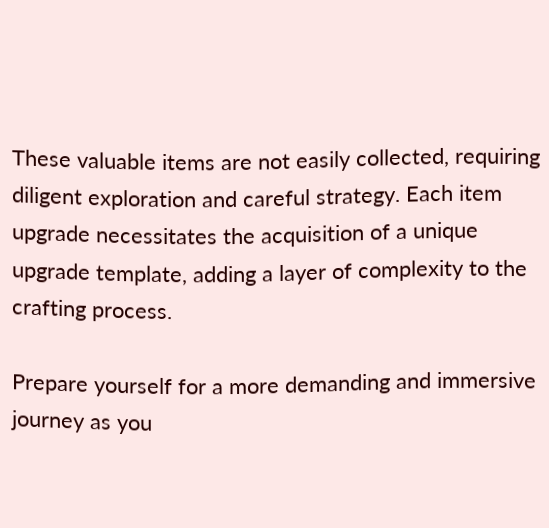These valuable items are not easily collected, requiring diligent exploration and careful strategy. Each item upgrade necessitates the acquisition of a unique upgrade template, adding a layer of complexity to the crafting process.

Prepare yourself for a more demanding and immersive journey as you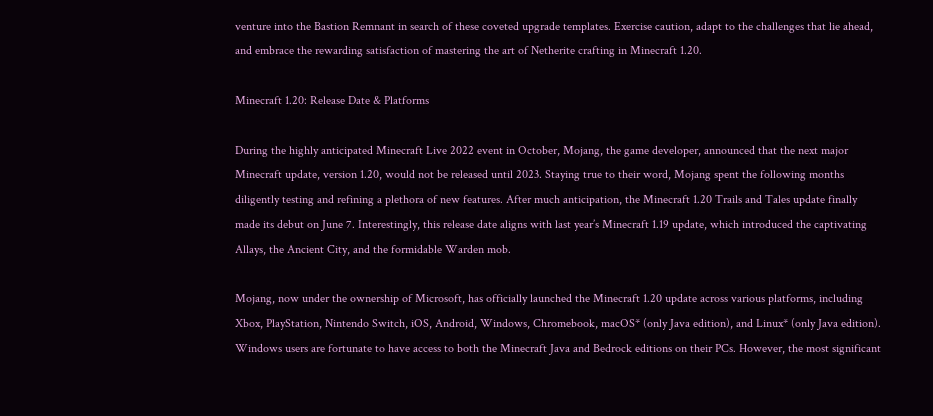venture into the Bastion Remnant in search of these coveted upgrade templates. Exercise caution, adapt to the challenges that lie ahead, and embrace the rewarding satisfaction of mastering the art of Netherite crafting in Minecraft 1.20.

Minecraft 1.20: Release Date & Platforms

During the highly anticipated Minecraft Live 2022 event in October, Mojang, the game developer, announced that the next major Minecraft update, version 1.20, would not be released until 2023. Staying true to their word, Mojang spent the following months diligently testing and refining a plethora of new features. After much anticipation, the Minecraft 1.20 Trails and Tales update finally made its debut on June 7. Interestingly, this release date aligns with last year’s Minecraft 1.19 update, which introduced the captivating Allays, the Ancient City, and the formidable Warden mob.

Mojang, now under the ownership of Microsoft, has officially launched the Minecraft 1.20 update across various platforms, including Xbox, PlayStation, Nintendo Switch, iOS, Android, Windows, Chromebook, macOS* (only Java edition), and Linux* (only Java edition). Windows users are fortunate to have access to both the Minecraft Java and Bedrock editions on their PCs. However, the most significant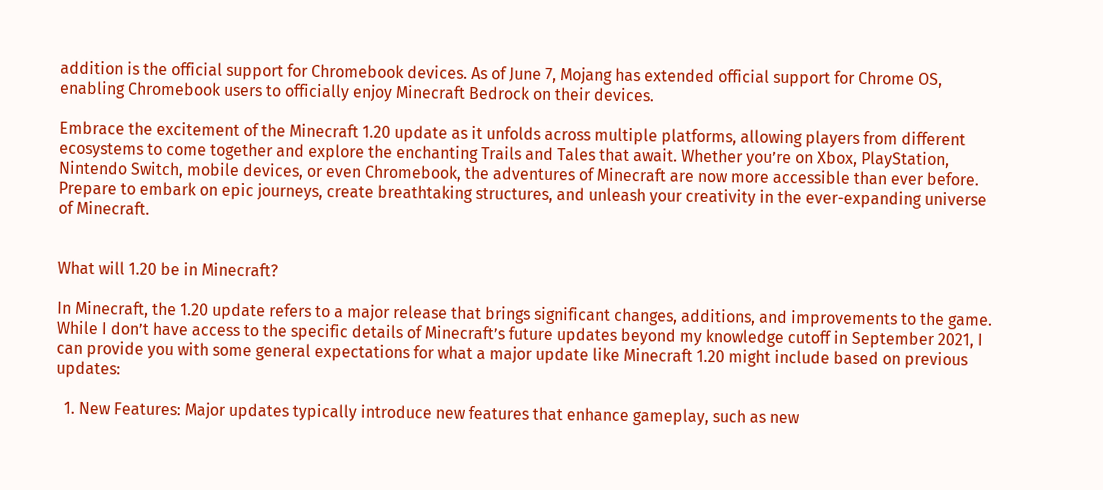addition is the official support for Chromebook devices. As of June 7, Mojang has extended official support for Chrome OS, enabling Chromebook users to officially enjoy Minecraft Bedrock on their devices.

Embrace the excitement of the Minecraft 1.20 update as it unfolds across multiple platforms, allowing players from different ecosystems to come together and explore the enchanting Trails and Tales that await. Whether you’re on Xbox, PlayStation, Nintendo Switch, mobile devices, or even Chromebook, the adventures of Minecraft are now more accessible than ever before. Prepare to embark on epic journeys, create breathtaking structures, and unleash your creativity in the ever-expanding universe of Minecraft.


What will 1.20 be in Minecraft?

In Minecraft, the 1.20 update refers to a major release that brings significant changes, additions, and improvements to the game. While I don’t have access to the specific details of Minecraft’s future updates beyond my knowledge cutoff in September 2021, I can provide you with some general expectations for what a major update like Minecraft 1.20 might include based on previous updates:

  1. New Features: Major updates typically introduce new features that enhance gameplay, such as new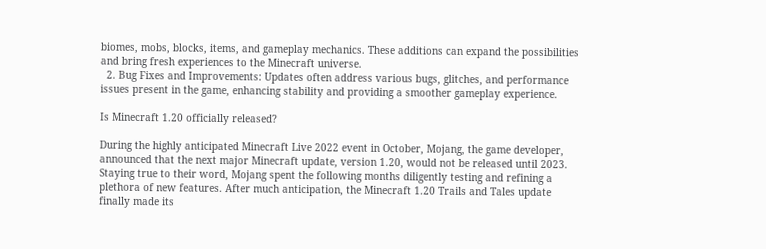biomes, mobs, blocks, items, and gameplay mechanics. These additions can expand the possibilities and bring fresh experiences to the Minecraft universe.
  2. Bug Fixes and Improvements: Updates often address various bugs, glitches, and performance issues present in the game, enhancing stability and providing a smoother gameplay experience.

Is Minecraft 1.20 officially released?

During the highly anticipated Minecraft Live 2022 event in October, Mojang, the game developer, announced that the next major Minecraft update, version 1.20, would not be released until 2023. Staying true to their word, Mojang spent the following months diligently testing and refining a plethora of new features. After much anticipation, the Minecraft 1.20 Trails and Tales update finally made its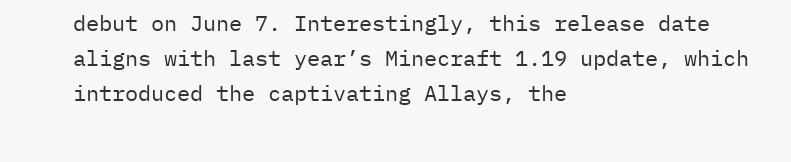debut on June 7. Interestingly, this release date aligns with last year’s Minecraft 1.19 update, which introduced the captivating Allays, the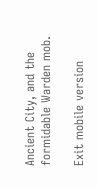Ancient City, and the formidable Warden mob.

Exit mobile version